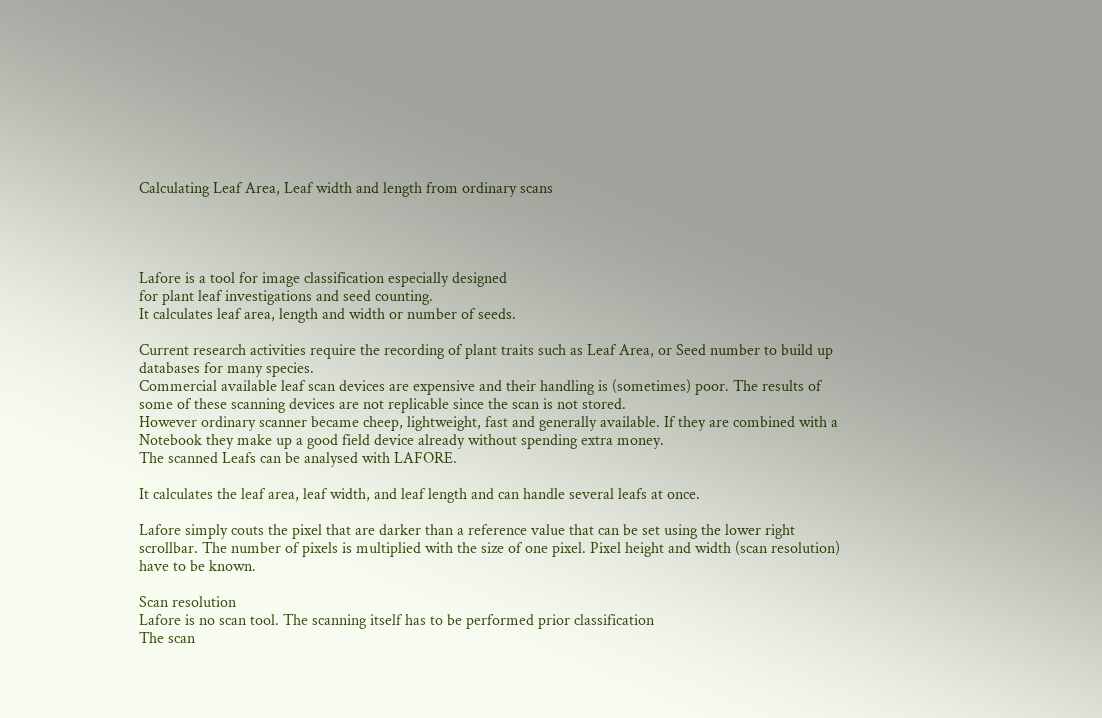Calculating Leaf Area, Leaf width and length from ordinary scans




Lafore is a tool for image classification especially designed
for plant leaf investigations and seed counting.
It calculates leaf area, length and width or number of seeds.

Current research activities require the recording of plant traits such as Leaf Area, or Seed number to build up databases for many species.
Commercial available leaf scan devices are expensive and their handling is (sometimes) poor. The results of some of these scanning devices are not replicable since the scan is not stored.
However ordinary scanner became cheep, lightweight, fast and generally available. If they are combined with a Notebook they make up a good field device already without spending extra money.
The scanned Leafs can be analysed with LAFORE.

It calculates the leaf area, leaf width, and leaf length and can handle several leafs at once.

Lafore simply couts the pixel that are darker than a reference value that can be set using the lower right scrollbar. The number of pixels is multiplied with the size of one pixel. Pixel height and width (scan resolution) have to be known.

Scan resolution
Lafore is no scan tool. The scanning itself has to be performed prior classification
The scan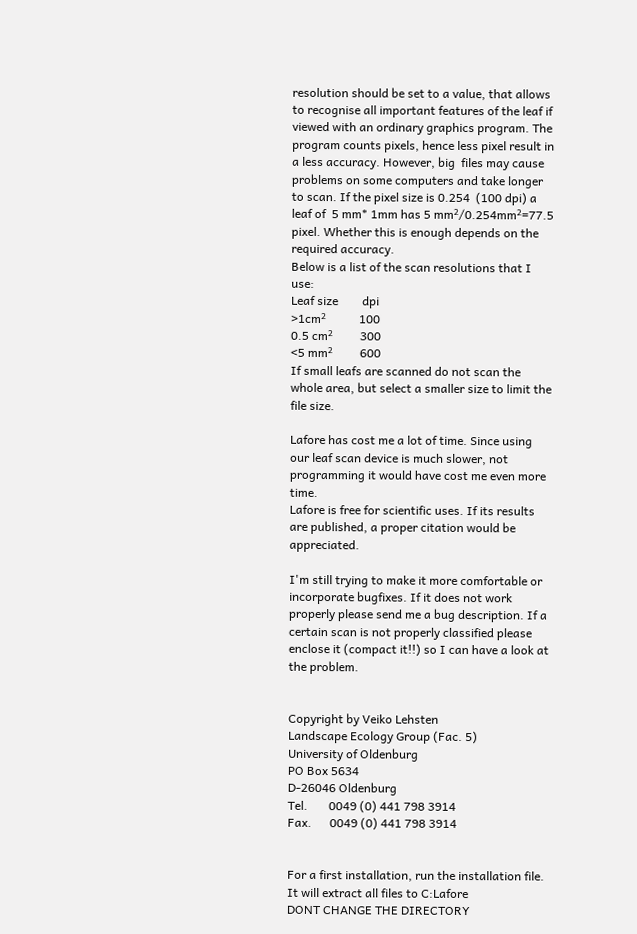resolution should be set to a value, that allows to recognise all important features of the leaf if viewed with an ordinary graphics program. The program counts pixels, hence less pixel result in a less accuracy. However, big  files may cause problems on some computers and take longer to scan. If the pixel size is 0.254  (100 dpi) a leaf of  5 mm* 1mm has 5 mm²/0.254mm²=77.5 pixel. Whether this is enough depends on the required accuracy.
Below is a list of the scan resolutions that I use:
Leaf size        dpi
>1cm²           100
0.5 cm²         300
<5 mm²         600
If small leafs are scanned do not scan the whole area, but select a smaller size to limit the file size.

Lafore has cost me a lot of time. Since using our leaf scan device is much slower, not programming it would have cost me even more time.
Lafore is free for scientific uses. If its results are published, a proper citation would be appreciated.

I'm still trying to make it more comfortable or incorporate bugfixes. If it does not work properly please send me a bug description. If a certain scan is not properly classified please enclose it (compact it!!) so I can have a look at the problem.


Copyright by Veiko Lehsten
Landscape Ecology Group (Fac. 5)
University of Oldenburg
PO Box 5634
D-26046 Oldenburg
Tel.       0049 (0) 441 798 3914
Fax.      0049 (0) 441 798 3914


For a first installation, run the installation file.
It will extract all files to C:Lafore                         DONT CHANGE THE DIRECTORY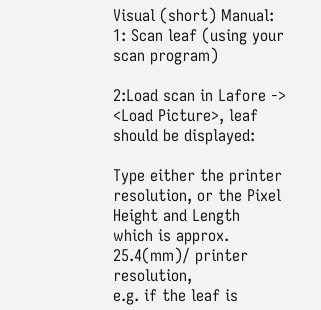Visual (short) Manual:
1: Scan leaf (using your scan program)

2:Load scan in Lafore -> <Load Picture>, leaf should be displayed:

Type either the printer resolution, or the Pixel Height and Length
which is approx.  25.4(mm)/ printer resolution,
e.g. if the leaf is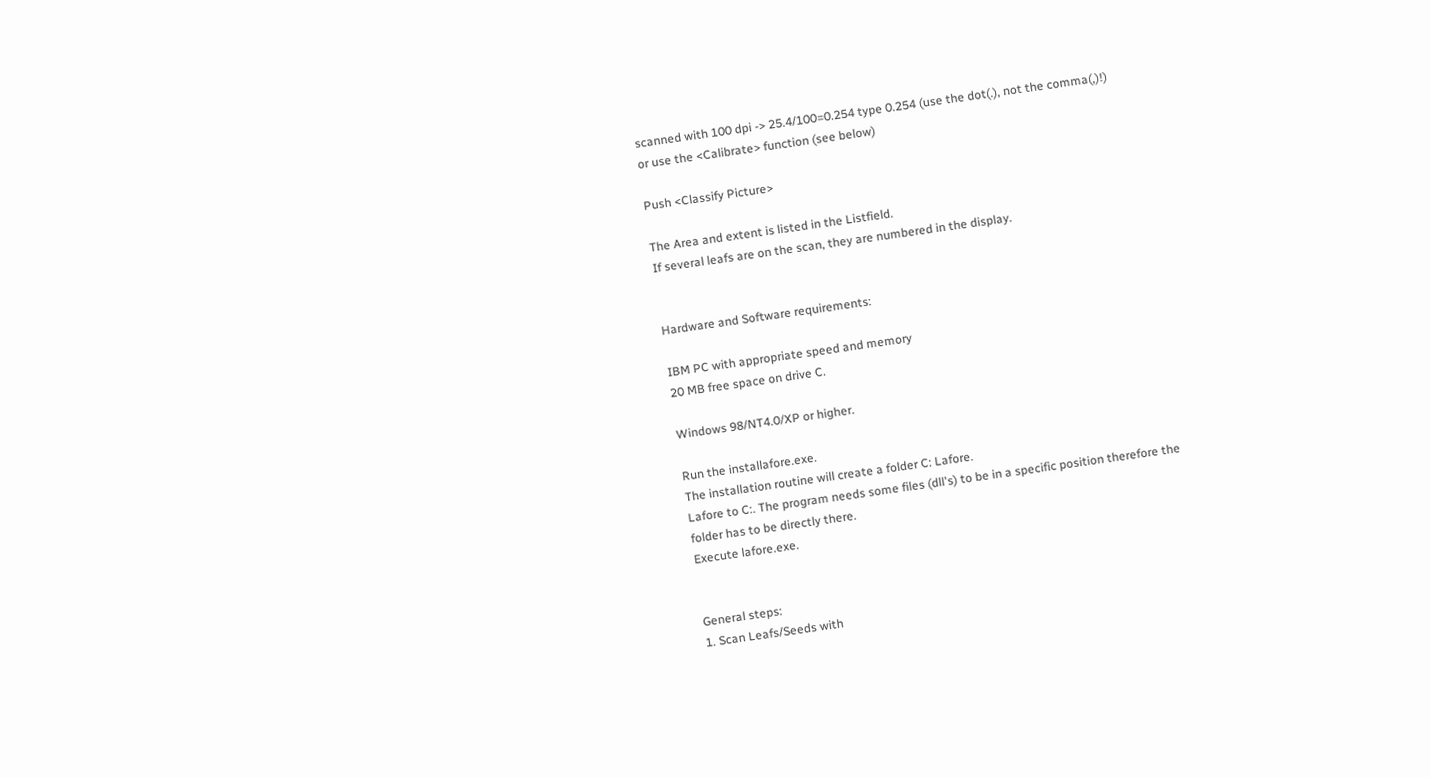scanned with 100 dpi -> 25.4/100=0.254 type 0.254 (use the dot(.), not the comma(,)!)
or use the <Calibrate> function (see below)

Push <Classify Picture>

The Area and extent is listed in the Listfield.
If several leafs are on the scan, they are numbered in the display.


Hardware and Software requirements:

IBM PC with appropriate speed and memory
20 MB free space on drive C.

Windows 98/NT4.0/XP or higher.

Run the installafore.exe.
The installation routine will create a folder C: Lafore.
Lafore to C:. The program needs some files (dll's) to be in a specific position therefore the
folder has to be directly there.
Execute lafore.exe.


General steps:
1. Scan Leafs/Seeds with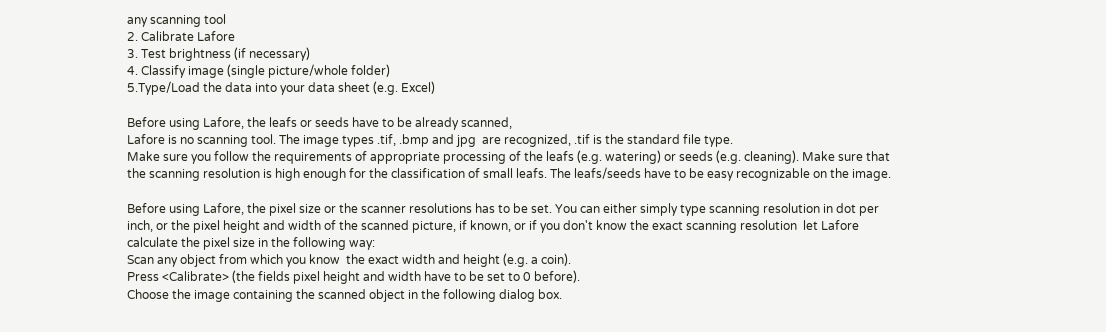any scanning tool
2. Calibrate Lafore
3. Test brightness (if necessary)
4. Classify image (single picture/whole folder)
5.Type/Load the data into your data sheet (e.g. Excel)

Before using Lafore, the leafs or seeds have to be already scanned,
Lafore is no scanning tool. The image types .tif, .bmp and jpg  are recognized, .tif is the standard file type.
Make sure you follow the requirements of appropriate processing of the leafs (e.g. watering) or seeds (e.g. cleaning). Make sure that the scanning resolution is high enough for the classification of small leafs. The leafs/seeds have to be easy recognizable on the image.

Before using Lafore, the pixel size or the scanner resolutions has to be set. You can either simply type scanning resolution in dot per inch, or the pixel height and width of the scanned picture, if known, or if you don't know the exact scanning resolution  let Lafore calculate the pixel size in the following way:
Scan any object from which you know  the exact width and height (e.g. a coin).
Press <Calibrate> (the fields pixel height and width have to be set to 0 before).
Choose the image containing the scanned object in the following dialog box.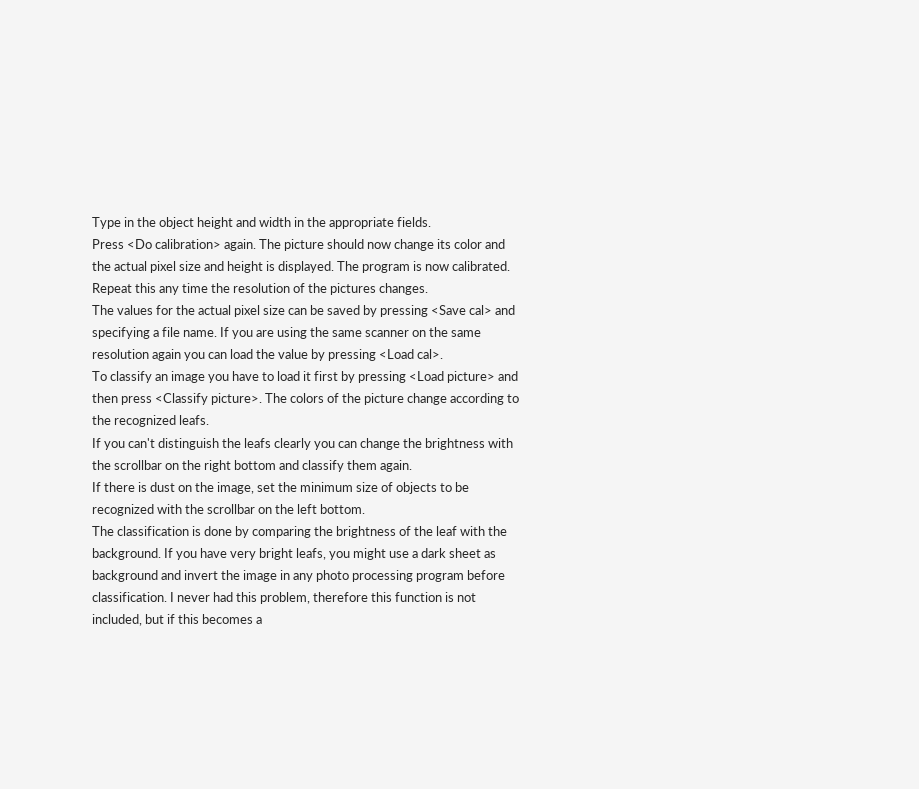Type in the object height and width in the appropriate fields.
Press <Do calibration> again. The picture should now change its color and the actual pixel size and height is displayed. The program is now calibrated.
Repeat this any time the resolution of the pictures changes.
The values for the actual pixel size can be saved by pressing <Save cal> and specifying a file name. If you are using the same scanner on the same resolution again you can load the value by pressing <Load cal>.
To classify an image you have to load it first by pressing <Load picture> and then press <Classify picture>. The colors of the picture change according to the recognized leafs.
If you can't distinguish the leafs clearly you can change the brightness with the scrollbar on the right bottom and classify them again.
If there is dust on the image, set the minimum size of objects to be recognized with the scrollbar on the left bottom.
The classification is done by comparing the brightness of the leaf with the background. If you have very bright leafs, you might use a dark sheet as background and invert the image in any photo processing program before classification. I never had this problem, therefore this function is not included, but if this becomes a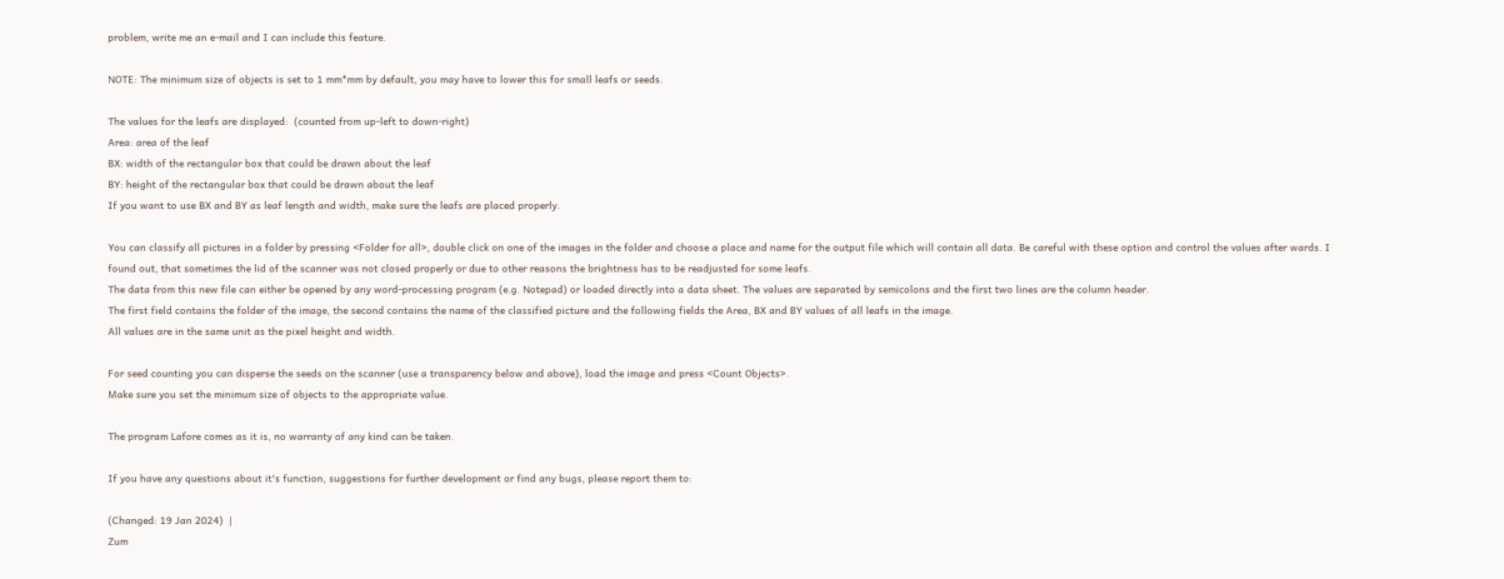problem, write me an e-mail and I can include this feature.

NOTE: The minimum size of objects is set to 1 mm*mm by default, you may have to lower this for small leafs or seeds.

The values for the leafs are displayed:  (counted from up-left to down-right)
Area: area of the leaf
BX: width of the rectangular box that could be drawn about the leaf
BY: height of the rectangular box that could be drawn about the leaf
If you want to use BX and BY as leaf length and width, make sure the leafs are placed properly.

You can classify all pictures in a folder by pressing <Folder for all>, double click on one of the images in the folder and choose a place and name for the output file which will contain all data. Be careful with these option and control the values after wards. I found out, that sometimes the lid of the scanner was not closed properly or due to other reasons the brightness has to be readjusted for some leafs.
The data from this new file can either be opened by any word-processing program (e.g. Notepad) or loaded directly into a data sheet. The values are separated by semicolons and the first two lines are the column header.
The first field contains the folder of the image, the second contains the name of the classified picture and the following fields the Area, BX and BY values of all leafs in the image.
All values are in the same unit as the pixel height and width.

For seed counting you can disperse the seeds on the scanner (use a transparency below and above), load the image and press <Count Objects>.
Make sure you set the minimum size of objects to the appropriate value.

The program Lafore comes as it is, no warranty of any kind can be taken.

If you have any questions about it's function, suggestions for further development or find any bugs, please report them to:

(Changed: 19 Jan 2024)  |
Zum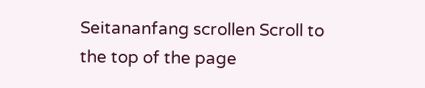Seitananfang scrollen Scroll to the top of the page